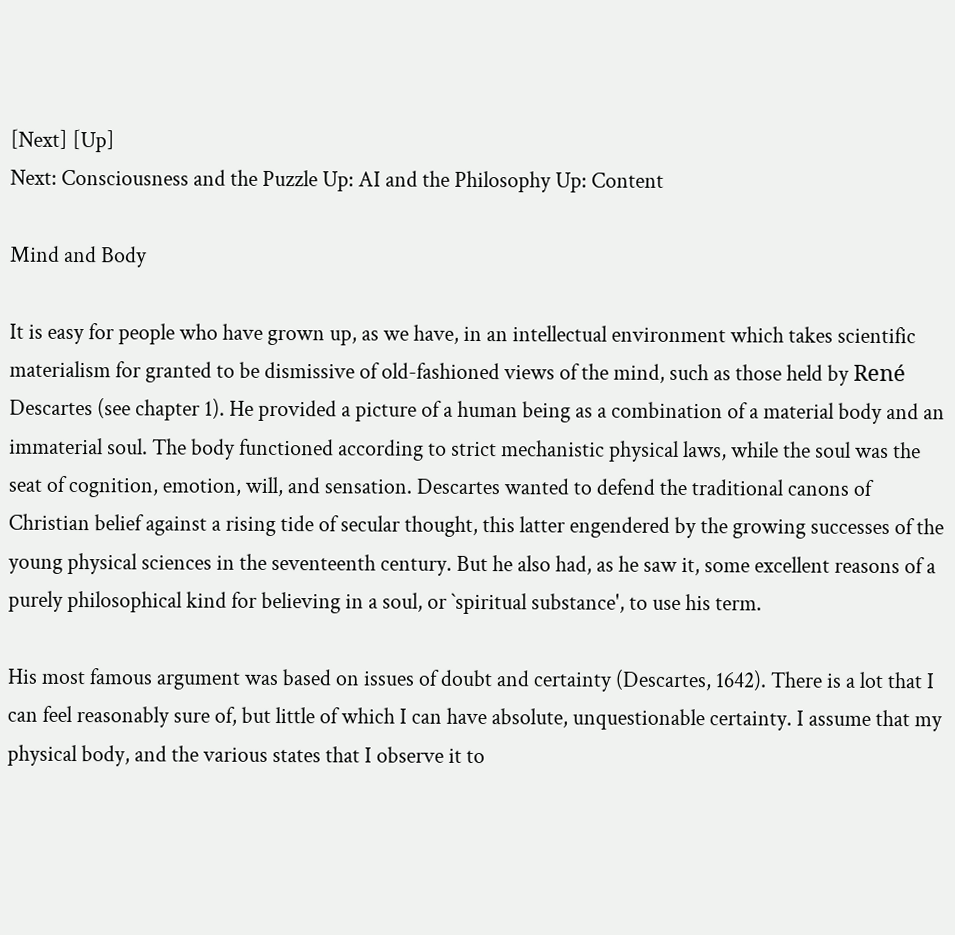[Next] [Up]
Next: Consciousness and the Puzzle Up: AI and the Philosophy Up: Content

Mind and Body

It is easy for people who have grown up, as we have, in an intellectual environment which takes scientific materialism for granted to be dismissive of old-fashioned views of the mind, such as those held by René Descartes (see chapter 1). He provided a picture of a human being as a combination of a material body and an immaterial soul. The body functioned according to strict mechanistic physical laws, while the soul was the seat of cognition, emotion, will, and sensation. Descartes wanted to defend the traditional canons of Christian belief against a rising tide of secular thought, this latter engendered by the growing successes of the young physical sciences in the seventeenth century. But he also had, as he saw it, some excellent reasons of a purely philosophical kind for believing in a soul, or `spiritual substance', to use his term.

His most famous argument was based on issues of doubt and certainty (Descartes, 1642). There is a lot that I can feel reasonably sure of, but little of which I can have absolute, unquestionable certainty. I assume that my physical body, and the various states that I observe it to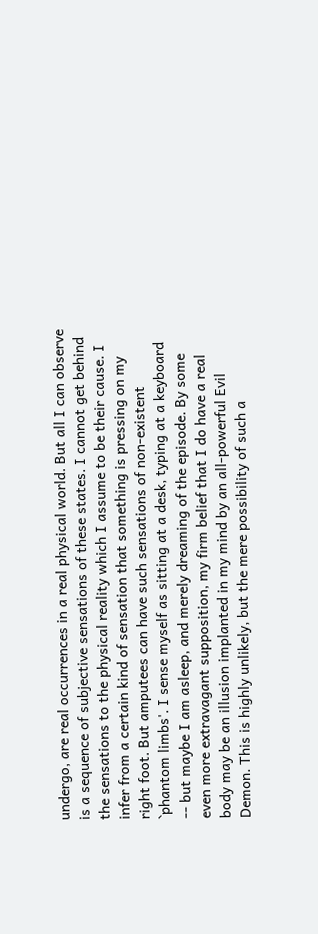undergo, are real occurrences in a real physical world. But all I can observe is a sequence of subjective sensations of these states. I cannot get behind the sensations to the physical reality which I assume to be their cause. I infer from a certain kind of sensation that something is pressing on my right foot. But amputees can have such sensations of non-existent `phantom limbs'. I sense myself as sitting at a desk, typing at a keyboard -- but maybe I am asleep, and merely dreaming of the episode. By some even more extravagant supposition, my firm belief that I do have a real body may be an illusion implanted in my mind by an all-powerful Evil Demon. This is highly unlikely, but the mere possibility of such a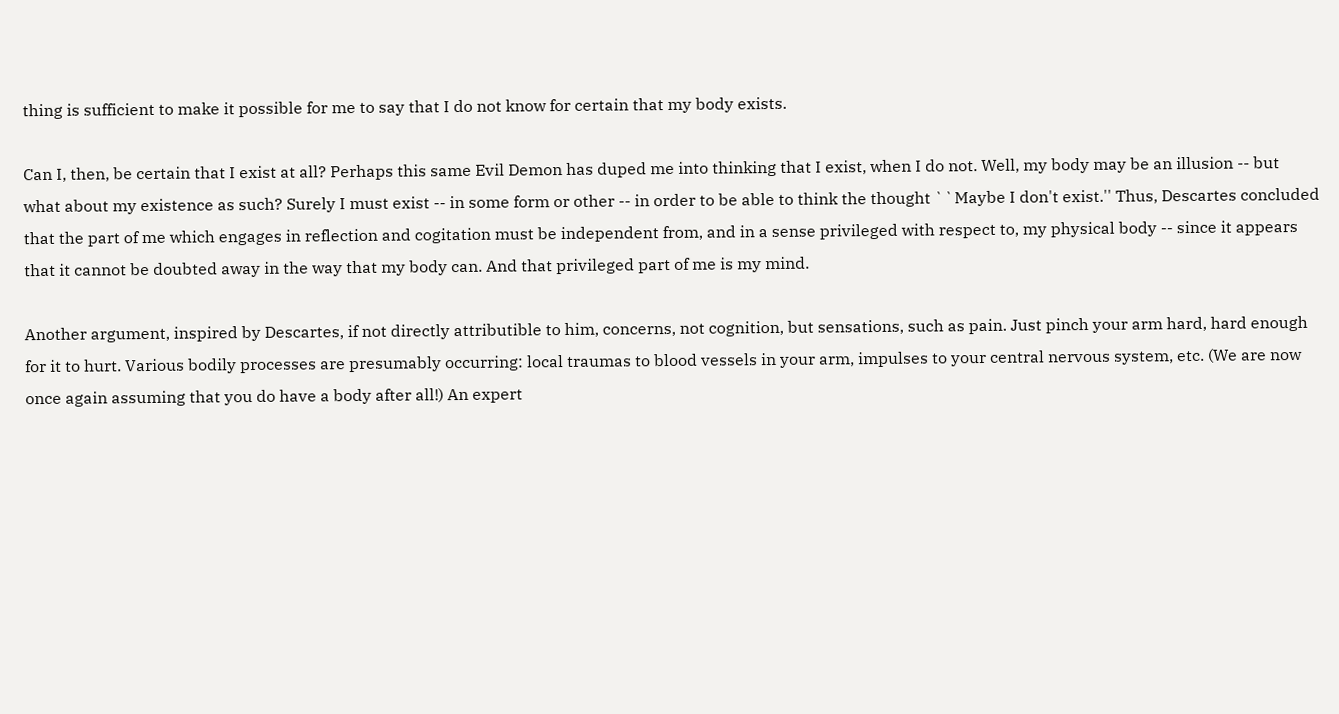thing is sufficient to make it possible for me to say that I do not know for certain that my body exists.

Can I, then, be certain that I exist at all? Perhaps this same Evil Demon has duped me into thinking that I exist, when I do not. Well, my body may be an illusion -- but what about my existence as such? Surely I must exist -- in some form or other -- in order to be able to think the thought ``Maybe I don't exist.'' Thus, Descartes concluded that the part of me which engages in reflection and cogitation must be independent from, and in a sense privileged with respect to, my physical body -- since it appears that it cannot be doubted away in the way that my body can. And that privileged part of me is my mind.

Another argument, inspired by Descartes, if not directly attributible to him, concerns, not cognition, but sensations, such as pain. Just pinch your arm hard, hard enough for it to hurt. Various bodily processes are presumably occurring: local traumas to blood vessels in your arm, impulses to your central nervous system, etc. (We are now once again assuming that you do have a body after all!) An expert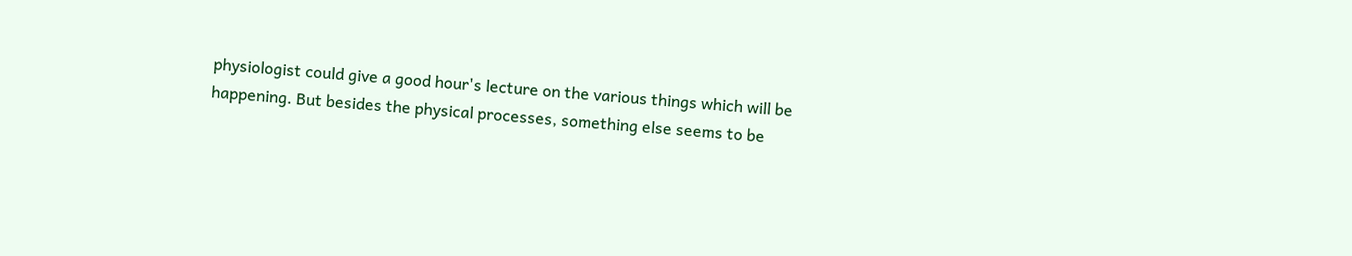physiologist could give a good hour's lecture on the various things which will be happening. But besides the physical processes, something else seems to be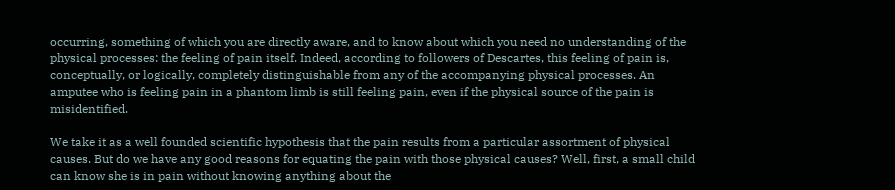occurring, something of which you are directly aware, and to know about which you need no understanding of the physical processes: the feeling of pain itself. Indeed, according to followers of Descartes, this feeling of pain is, conceptually, or logically, completely distinguishable from any of the accompanying physical processes. An amputee who is feeling pain in a phantom limb is still feeling pain, even if the physical source of the pain is misidentified.

We take it as a well founded scientific hypothesis that the pain results from a particular assortment of physical causes. But do we have any good reasons for equating the pain with those physical causes? Well, first, a small child can know she is in pain without knowing anything about the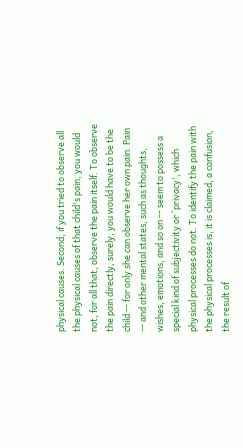physical causes. Second, if you tried to observe all the physical causes of that child's pain, you would not, for all that, observe the pain itself. To observe the pain directly, surely, you would have to be the child -- for only she can observe her own pain. Pain -- and other mental states, such as thoughts, wishes, emotions, and so on -- seem to possess a special kind of subjectivity or `privacy', which physical processes do not. To identify the pain with the physical processes is, it is claimed, a confusion, the result of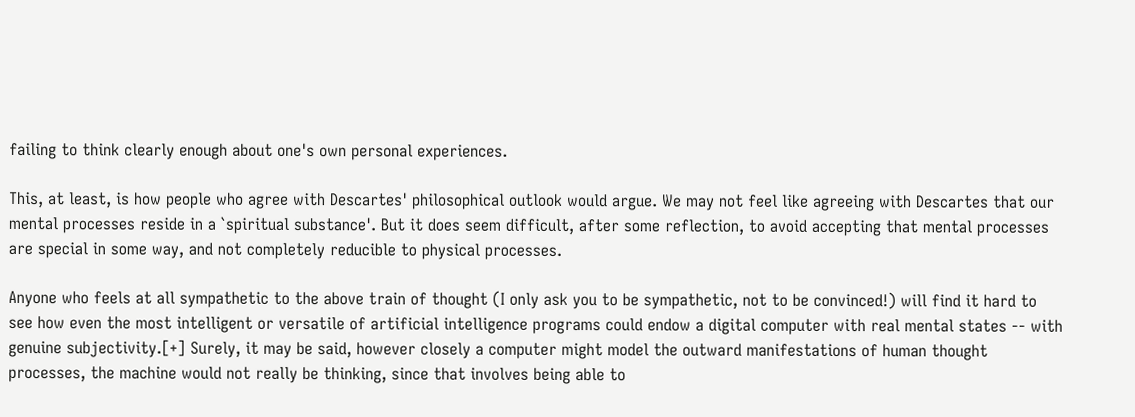failing to think clearly enough about one's own personal experiences.

This, at least, is how people who agree with Descartes' philosophical outlook would argue. We may not feel like agreeing with Descartes that our mental processes reside in a `spiritual substance'. But it does seem difficult, after some reflection, to avoid accepting that mental processes are special in some way, and not completely reducible to physical processes.

Anyone who feels at all sympathetic to the above train of thought (I only ask you to be sympathetic, not to be convinced!) will find it hard to see how even the most intelligent or versatile of artificial intelligence programs could endow a digital computer with real mental states -- with genuine subjectivity.[+] Surely, it may be said, however closely a computer might model the outward manifestations of human thought processes, the machine would not really be thinking, since that involves being able to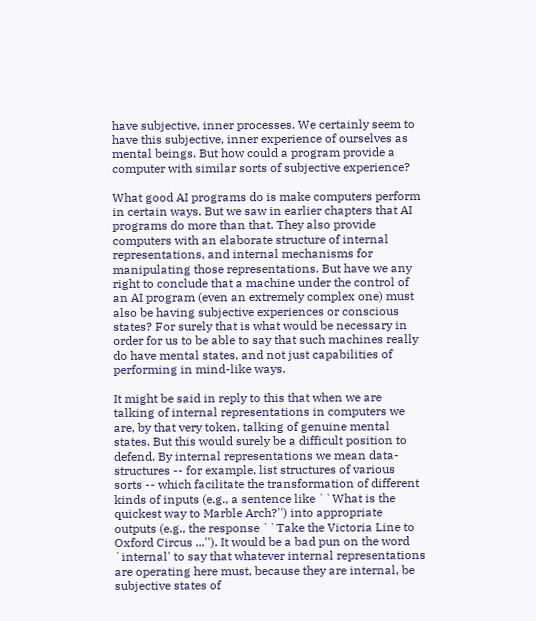have subjective, inner processes. We certainly seem to have this subjective, inner experience of ourselves as mental beings. But how could a program provide a computer with similar sorts of subjective experience?

What good AI programs do is make computers perform in certain ways. But we saw in earlier chapters that AI programs do more than that. They also provide computers with an elaborate structure of internal representations, and internal mechanisms for manipulating those representations. But have we any right to conclude that a machine under the control of an AI program (even an extremely complex one) must also be having subjective experiences or conscious states? For surely that is what would be necessary in order for us to be able to say that such machines really do have mental states, and not just capabilities of performing in mind-like ways.

It might be said in reply to this that when we are talking of internal representations in computers we are, by that very token, talking of genuine mental states. But this would surely be a difficult position to defend. By internal representations we mean data-structures -- for example, list structures of various sorts -- which facilitate the transformation of different kinds of inputs (e.g., a sentence like ``What is the quickest way to Marble Arch?'') into appropriate outputs (e.g., the response ``Take the Victoria Line to Oxford Circus ...''). It would be a bad pun on the word `internal' to say that whatever internal representations are operating here must, because they are internal, be subjective states of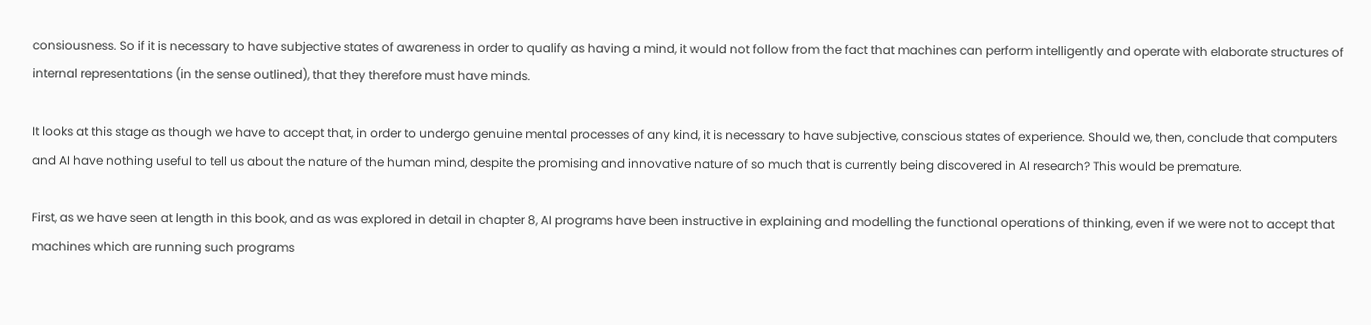consiousness. So if it is necessary to have subjective states of awareness in order to qualify as having a mind, it would not follow from the fact that machines can perform intelligently and operate with elaborate structures of internal representations (in the sense outlined), that they therefore must have minds.

It looks at this stage as though we have to accept that, in order to undergo genuine mental processes of any kind, it is necessary to have subjective, conscious states of experience. Should we, then, conclude that computers and AI have nothing useful to tell us about the nature of the human mind, despite the promising and innovative nature of so much that is currently being discovered in AI research? This would be premature.

First, as we have seen at length in this book, and as was explored in detail in chapter 8, AI programs have been instructive in explaining and modelling the functional operations of thinking, even if we were not to accept that machines which are running such programs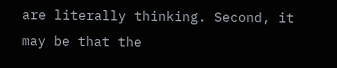are literally thinking. Second, it may be that the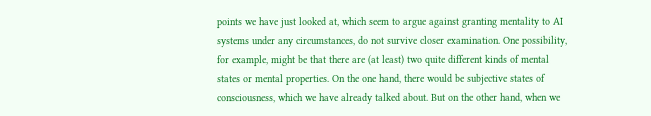points we have just looked at, which seem to argue against granting mentality to AI systems under any circumstances, do not survive closer examination. One possibility, for example, might be that there are (at least) two quite different kinds of mental states or mental properties. On the one hand, there would be subjective states of consciousness, which we have already talked about. But on the other hand, when we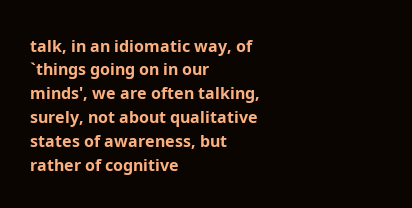talk, in an idiomatic way, of `things going on in our minds', we are often talking, surely, not about qualitative states of awareness, but rather of cognitive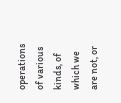operations of various kinds, of which we are not, or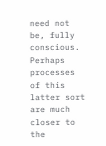need not be, fully conscious. Perhaps processes of this latter sort are much closer to the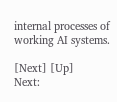internal processes of working AI systems.

[Next] [Up]
Next: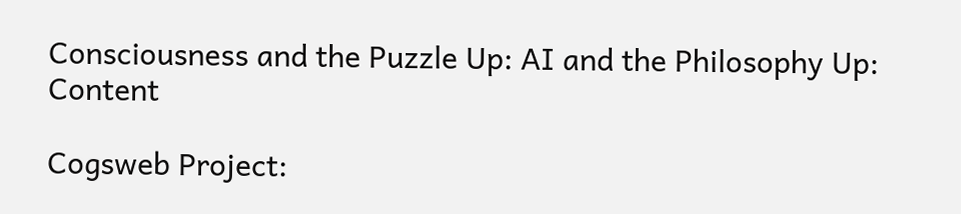Consciousness and the Puzzle Up: AI and the Philosophy Up: Content

Cogsweb Project: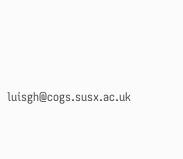luisgh@cogs.susx.ac.uk